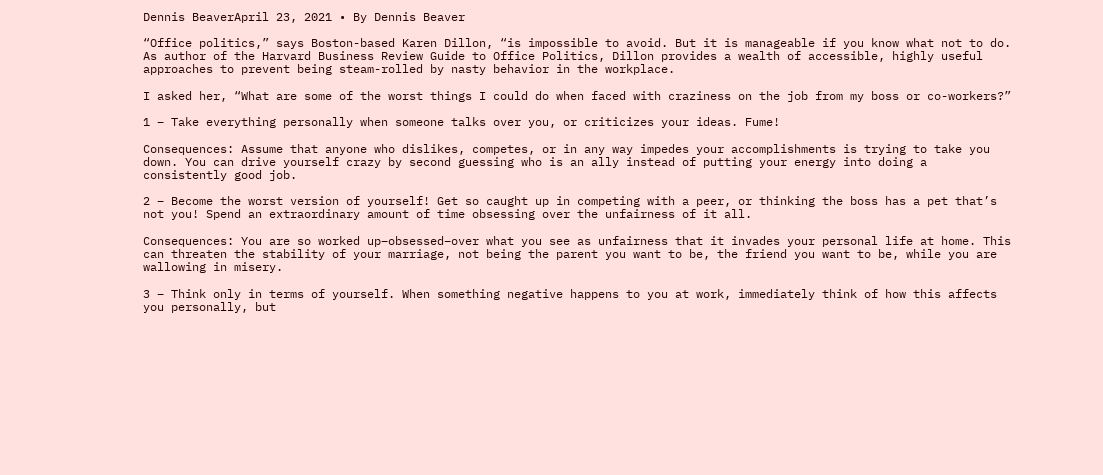Dennis BeaverApril 23, 2021 • By Dennis Beaver

“Office politics,” says Boston-based Karen Dillon, “is impossible to avoid. But it is manageable if you know what not to do. As author of the Harvard Business Review Guide to Office Politics, Dillon provides a wealth of accessible, highly useful approaches to prevent being steam-rolled by nasty behavior in the workplace.

I asked her, “What are some of the worst things I could do when faced with craziness on the job from my boss or co-workers?”

1 – Take everything personally when someone talks over you, or criticizes your ideas. Fume!

Consequences: Assume that anyone who dislikes, competes, or in any way impedes your accomplishments is trying to take you down. You can drive yourself crazy by second guessing who is an ally instead of putting your energy into doing a consistently good job.

2 – Become the worst version of yourself! Get so caught up in competing with a peer, or thinking the boss has a pet that’s not you! Spend an extraordinary amount of time obsessing over the unfairness of it all.

Consequences: You are so worked up–obsessed–over what you see as unfairness that it invades your personal life at home. This can threaten the stability of your marriage, not being the parent you want to be, the friend you want to be, while you are wallowing in misery.

3 – Think only in terms of yourself. When something negative happens to you at work, immediately think of how this affects you personally, but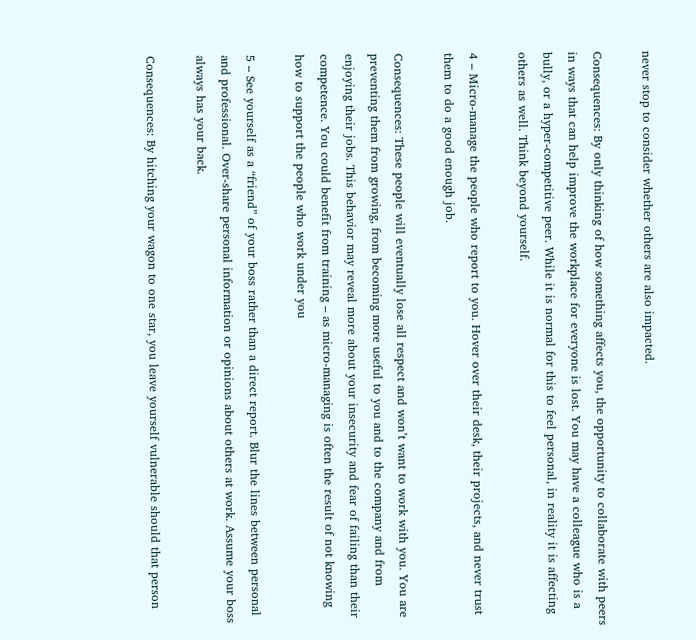never stop to consider whether others are also impacted.

Consequences: By only thinking of how something affects you, the opportunity to collaborate with peers in ways that can help improve the workplace for everyone is lost. You may have a colleague who is a bully, or a hyper-competitive peer. While it is normal for this to feel personal, in reality it is affecting others as well. Think beyond yourself.

4 – Micro-manage the people who report to you. Hover over their desk, their projects, and never trust them to do a good enough job.

Consequences: These people will eventually lose all respect and won’t want to work with you. You are preventing them from growing, from becoming more useful to you and to the company and from enjoying their jobs. This behavior may reveal more about your insecurity and fear of failing than their competence. You could benefit from training – as micro-managing is often the result of not knowing how to support the people who work under you

5 – See yourself as a “friend” of your boss rather than a direct report. Blur the lines between personal and professional. Over-share personal information or opinions about others at work. Assume your boss always has your back.

Consequences: By hitching your wagon to one star, you leave yourself vulnerable should that person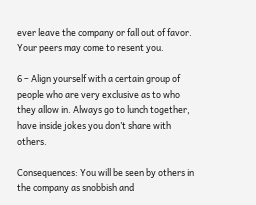ever leave the company or fall out of favor. Your peers may come to resent you.

6 – Align yourself with a certain group of people who are very exclusive as to who they allow in. Always go to lunch together, have inside jokes you don’t share with others.

Consequences: You will be seen by others in the company as snobbish and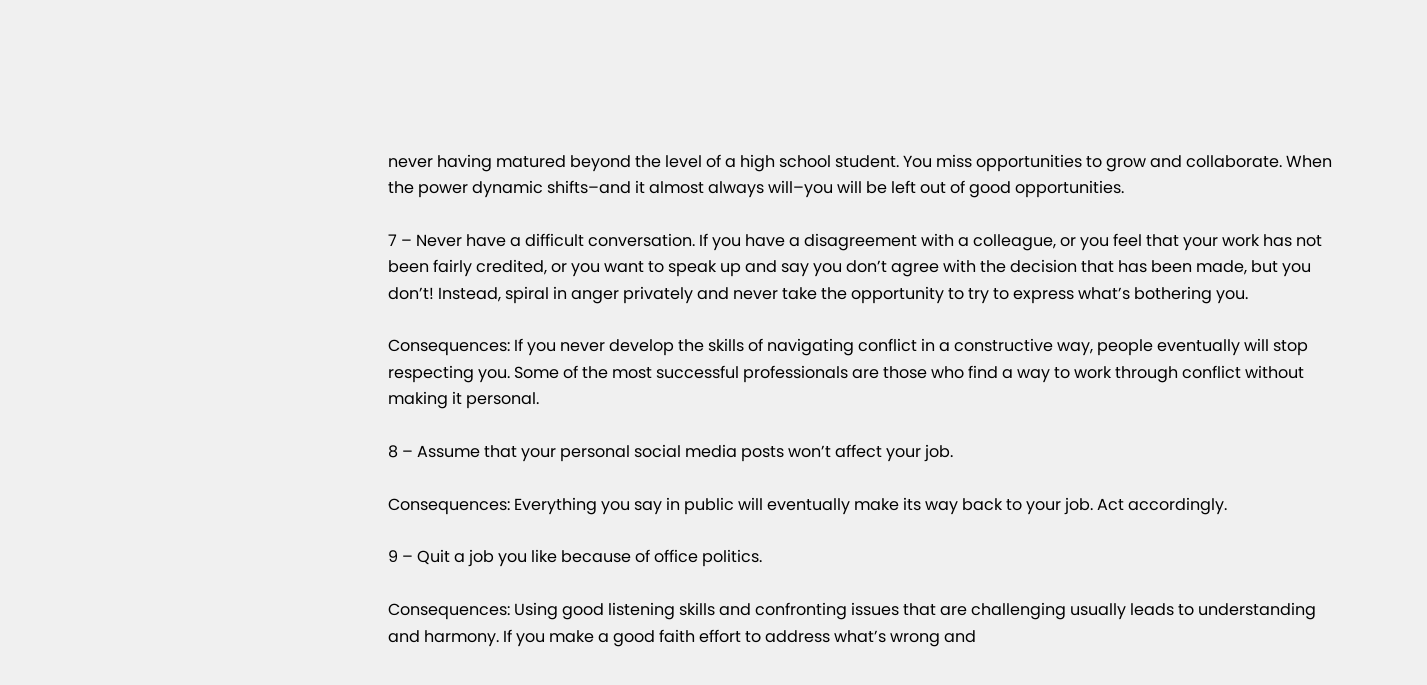never having matured beyond the level of a high school student. You miss opportunities to grow and collaborate. When the power dynamic shifts–and it almost always will–you will be left out of good opportunities.

7 – Never have a difficult conversation. If you have a disagreement with a colleague, or you feel that your work has not been fairly credited, or you want to speak up and say you don’t agree with the decision that has been made, but you don’t! Instead, spiral in anger privately and never take the opportunity to try to express what’s bothering you.

Consequences: If you never develop the skills of navigating conflict in a constructive way, people eventually will stop respecting you. Some of the most successful professionals are those who find a way to work through conflict without making it personal.

8 – Assume that your personal social media posts won’t affect your job.

Consequences: Everything you say in public will eventually make its way back to your job. Act accordingly.

9 – Quit a job you like because of office politics.

Consequences: Using good listening skills and confronting issues that are challenging usually leads to understanding and harmony. If you make a good faith effort to address what’s wrong and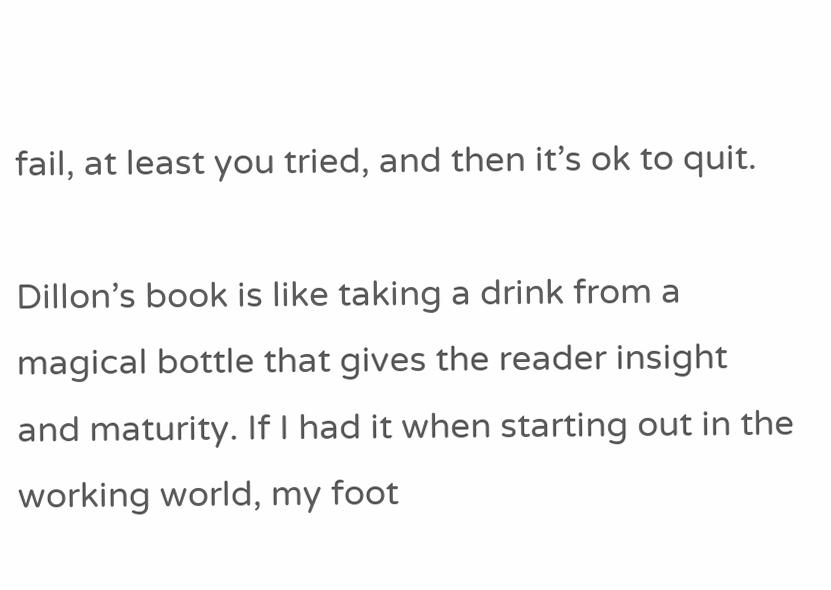fail, at least you tried, and then it’s ok to quit.

Dillon’s book is like taking a drink from a magical bottle that gives the reader insight and maturity. If I had it when starting out in the working world, my foot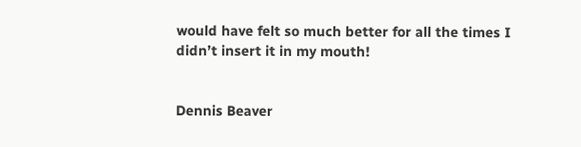would have felt so much better for all the times I didn’t insert it in my mouth!


Dennis Beaver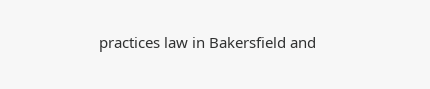practices law in Bakersfield and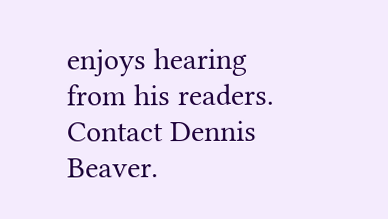enjoys hearing from his readers. Contact Dennis Beaver.